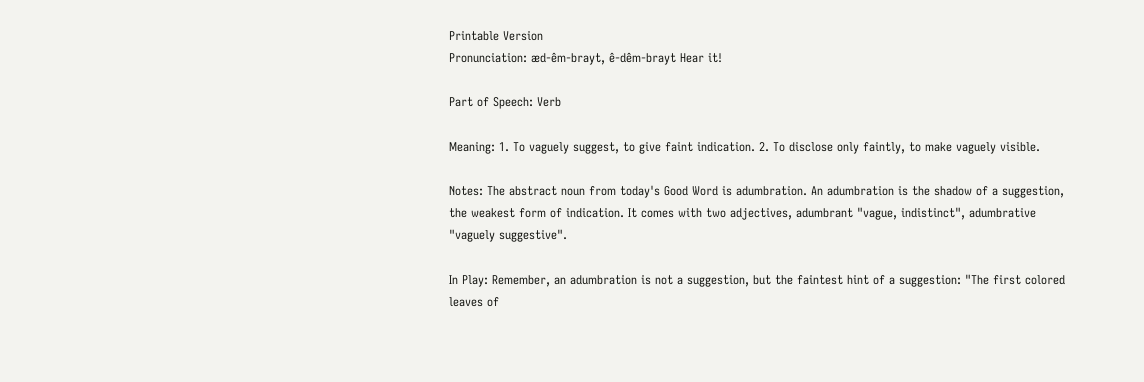Printable Version
Pronunciation: æd-êm-brayt, ê-dêm-brayt Hear it!

Part of Speech: Verb

Meaning: 1. To vaguely suggest, to give faint indication. 2. To disclose only faintly, to make vaguely visible.

Notes: The abstract noun from today's Good Word is adumbration. An adumbration is the shadow of a suggestion, the weakest form of indication. It comes with two adjectives, adumbrant "vague, indistinct", adumbrative "vaguely suggestive".

In Play: Remember, an adumbration is not a suggestion, but the faintest hint of a suggestion: "The first colored leaves of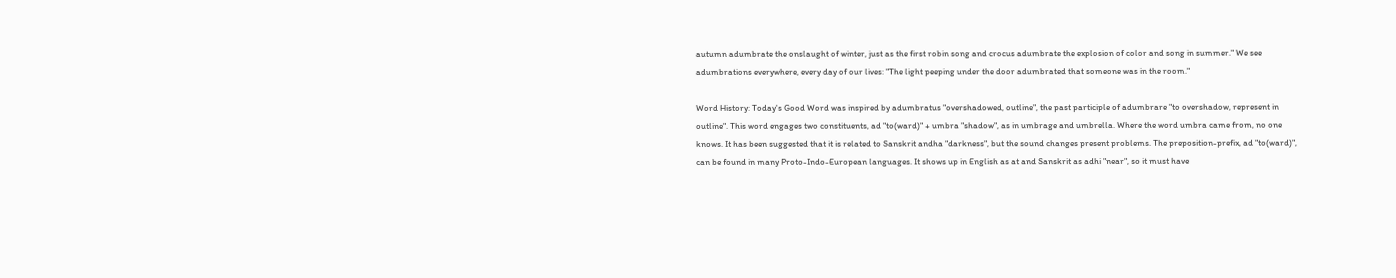autumn adumbrate the onslaught of winter, just as the first robin song and crocus adumbrate the explosion of color and song in summer." We see adumbrations everywhere, every day of our lives: "The light peeping under the door adumbrated that someone was in the room."

Word History: Today's Good Word was inspired by adumbratus "overshadowed, outline", the past participle of adumbrare "to overshadow, represent in outline". This word engages two constituents, ad "to(ward)" + umbra "shadow", as in umbrage and umbrella. Where the word umbra came from, no one knows. It has been suggested that it is related to Sanskrit andha "darkness", but the sound changes present problems. The preposition-prefix, ad "to(ward)", can be found in many Proto-Indo-European languages. It shows up in English as at and Sanskrit as adhi "near", so it must have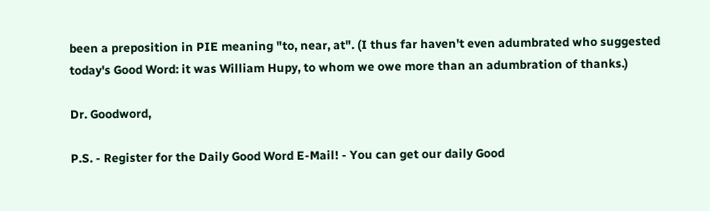been a preposition in PIE meaning "to, near, at". (I thus far haven't even adumbrated who suggested today's Good Word: it was William Hupy, to whom we owe more than an adumbration of thanks.)

Dr. Goodword,

P.S. - Register for the Daily Good Word E-Mail! - You can get our daily Good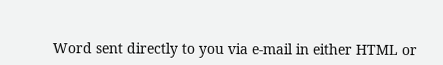Word sent directly to you via e-mail in either HTML or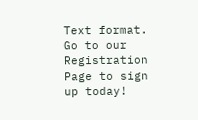Text format. Go to our Registration Page to sign up today!